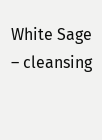White Sage – cleansing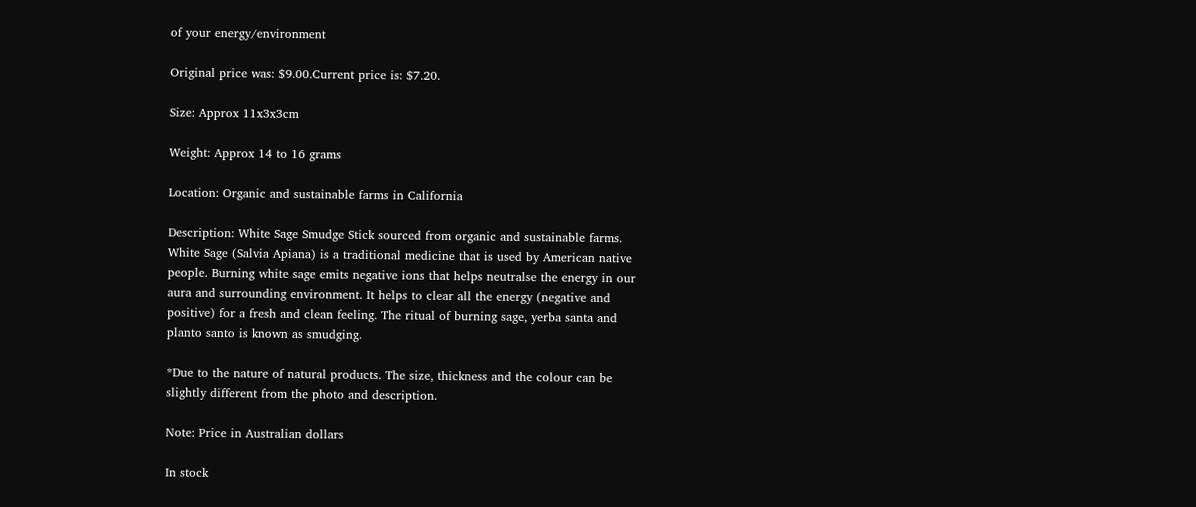of your energy/environment

Original price was: $9.00.Current price is: $7.20.

Size: Approx 11x3x3cm

Weight: Approx 14 to 16 grams

Location: Organic and sustainable farms in California

Description: White Sage Smudge Stick sourced from organic and sustainable farms. White Sage (Salvia Apiana) is a traditional medicine that is used by American native people. Burning white sage emits negative ions that helps neutralse the energy in our aura and surrounding environment. It helps to clear all the energy (negative and positive) for a fresh and clean feeling. The ritual of burning sage, yerba santa and planto santo is known as smudging.

*Due to the nature of natural products. The size, thickness and the colour can be slightly different from the photo and description.

Note: Price in Australian dollars

In stock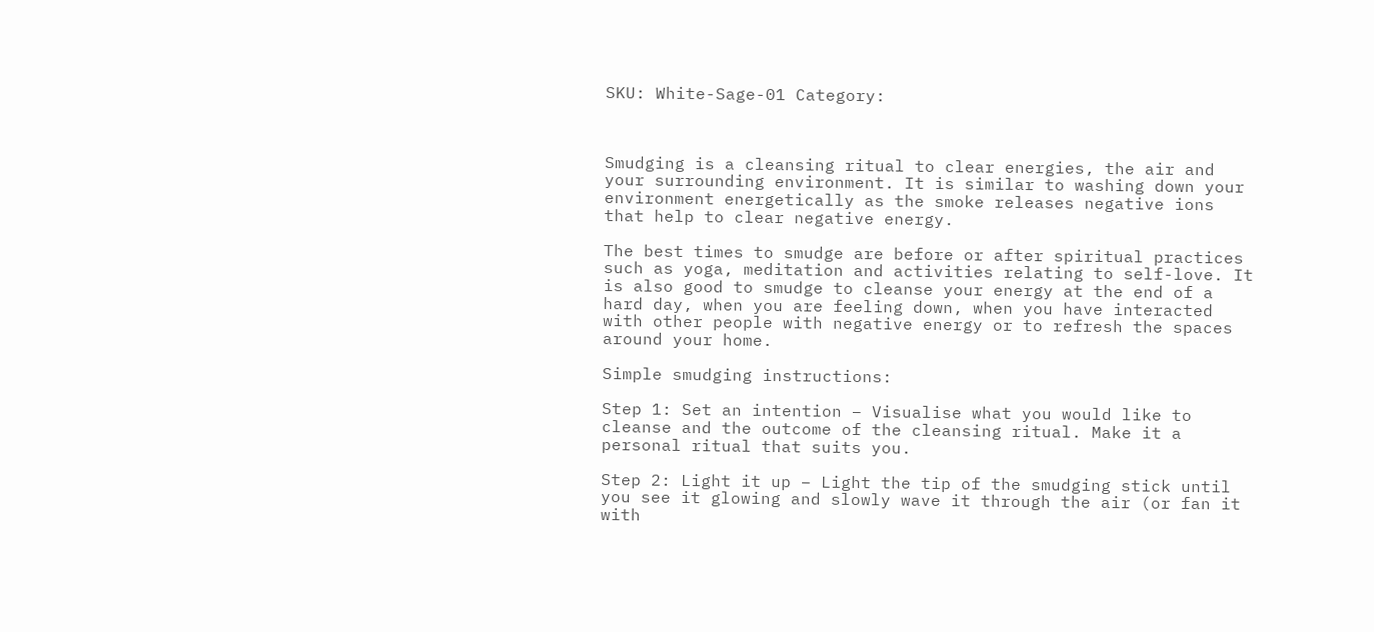SKU: White-Sage-01 Category:



Smudging is a cleansing ritual to clear energies, the air and your surrounding environment. It is similar to washing down your environment energetically as the smoke releases negative ions that help to clear negative energy.

The best times to smudge are before or after spiritual practices such as yoga, meditation and activities relating to self-love. It is also good to smudge to cleanse your energy at the end of a hard day, when you are feeling down, when you have interacted with other people with negative energy or to refresh the spaces around your home.

Simple smudging instructions:

Step 1: Set an intention – Visualise what you would like to cleanse and the outcome of the cleansing ritual. Make it a personal ritual that suits you.

Step 2: Light it up – Light the tip of the smudging stick until you see it glowing and slowly wave it through the air (or fan it with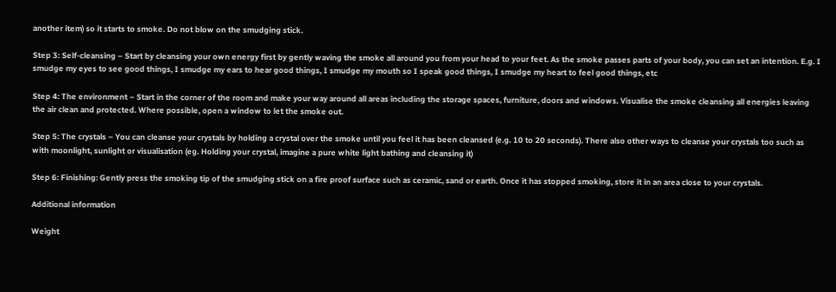another item) so it starts to smoke. Do not blow on the smudging stick.

Step 3: Self-cleansing – Start by cleansing your own energy first by gently waving the smoke all around you from your head to your feet. As the smoke passes parts of your body, you can set an intention. E.g. I smudge my eyes to see good things, I smudge my ears to hear good things, I smudge my mouth so I speak good things, I smudge my heart to feel good things, etc

Step 4: The environment – Start in the corner of the room and make your way around all areas including the storage spaces, furniture, doors and windows. Visualise the smoke cleansing all energies leaving the air clean and protected. Where possible, open a window to let the smoke out.

Step 5: The crystals – You can cleanse your crystals by holding a crystal over the smoke until you feel it has been cleansed (e.g. 10 to 20 seconds). There also other ways to cleanse your crystals too such as with moonlight, sunlight or visualisation (eg. Holding your crystal, imagine a pure white light bathing and cleansing it)

Step 6: Finishing: Gently press the smoking tip of the smudging stick on a fire proof surface such as ceramic, sand or earth. Once it has stopped smoking, store it in an area close to your crystals.

Additional information

Weight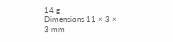14 g
Dimensions 11 × 3 × 3 mm